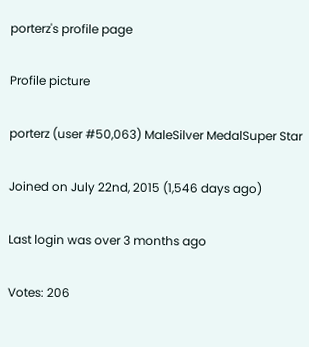porterz's profile page

Profile picture

porterz (user #50,063) MaleSilver MedalSuper Star

Joined on July 22nd, 2015 (1,546 days ago)

Last login was over 3 months ago

Votes: 206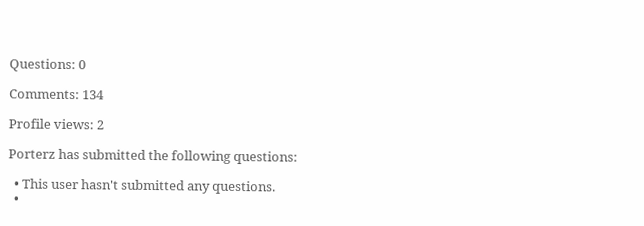Questions: 0

Comments: 134

Profile views: 2

Porterz has submitted the following questions:

  • This user hasn't submitted any questions.
  •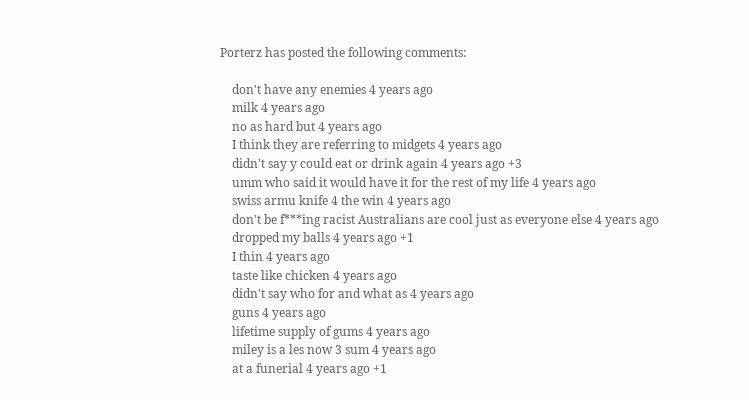Porterz has posted the following comments:

    don't have any enemies 4 years ago
    milk 4 years ago
    no as hard but 4 years ago
    I think they are referring to midgets 4 years ago
    didn't say y could eat or drink again 4 years ago +3
    umm who said it would have it for the rest of my life 4 years ago
    swiss armu knife 4 the win 4 years ago
    don't be f***ing racist Australians are cool just as everyone else 4 years ago
    dropped my balls 4 years ago +1
    I thin 4 years ago
    taste like chicken 4 years ago
    didn't say who for and what as 4 years ago
    guns 4 years ago
    lifetime supply of gums 4 years ago
    miley is a les now 3 sum 4 years ago
    at a funerial 4 years ago +1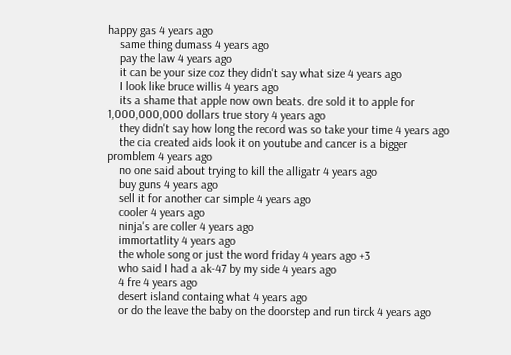happy gas 4 years ago
    same thing dumass 4 years ago
    pay the law 4 years ago
    it can be your size coz they didn't say what size 4 years ago
    I look like bruce willis 4 years ago
    its a shame that apple now own beats. dre sold it to apple for 1,000,000,000 dollars true story 4 years ago
    they didn't say how long the record was so take your time 4 years ago
    the cia created aids look it on youtube and cancer is a bigger promblem 4 years ago
    no one said about trying to kill the alligatr 4 years ago
    buy guns 4 years ago
    sell it for another car simple 4 years ago
    cooler 4 years ago
    ninja's are coller 4 years ago
    immortatlity 4 years ago
    the whole song or just the word friday 4 years ago +3
    who said I had a ak-47 by my side 4 years ago
    4 fre 4 years ago
    desert island containg what 4 years ago
    or do the leave the baby on the doorstep and run tirck 4 years ago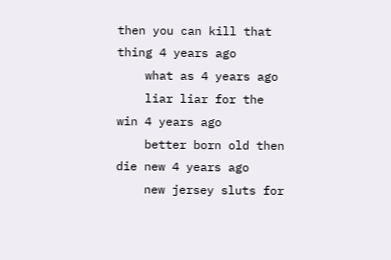then you can kill that thing 4 years ago
    what as 4 years ago
    liar liar for the win 4 years ago
    better born old then die new 4 years ago
    new jersey sluts for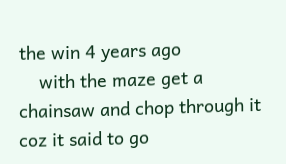the win 4 years ago
    with the maze get a chainsaw and chop through it coz it said to go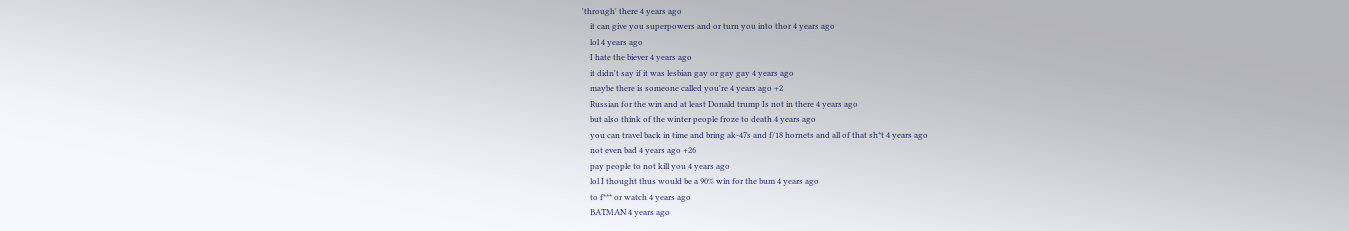'through' there 4 years ago
    it can give you superpowers and or turn you into thor 4 years ago
    lol 4 years ago
    I hate the biever 4 years ago
    it didn't say if it was lesbian gay or gay gay 4 years ago
    maybe there is someone called you're 4 years ago +2
    Russian for the win and at least Donald trump Is not in there 4 years ago
    but also think of the winter people froze to death 4 years ago
    you can travel back in time and bring ak-47s and f/18 hornets and all of that sh*t 4 years ago
    not even bad 4 years ago +26
    pay people to not kill you 4 years ago
    lol I thought thus would be a 90% win for the bum 4 years ago
    to f*** or watch 4 years ago
    BATMAN 4 years ago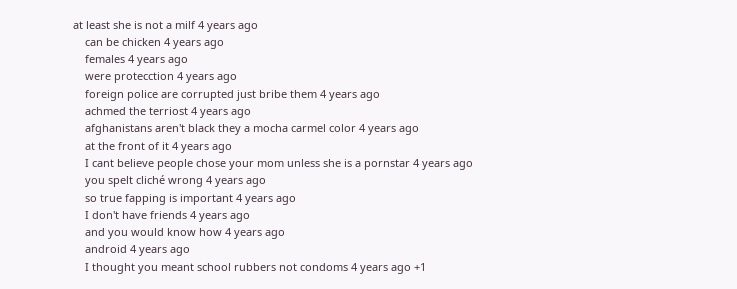at least she is not a milf 4 years ago
    can be chicken 4 years ago
    females 4 years ago
    were protecction 4 years ago
    foreign police are corrupted just bribe them 4 years ago
    achmed the terriost 4 years ago
    afghanistans aren't black they a mocha carmel color 4 years ago
    at the front of it 4 years ago
    I cant believe people chose your mom unless she is a pornstar 4 years ago
    you spelt cliché wrong 4 years ago
    so true fapping is important 4 years ago
    I don't have friends 4 years ago
    and you would know how 4 years ago
    android 4 years ago
    I thought you meant school rubbers not condoms 4 years ago +1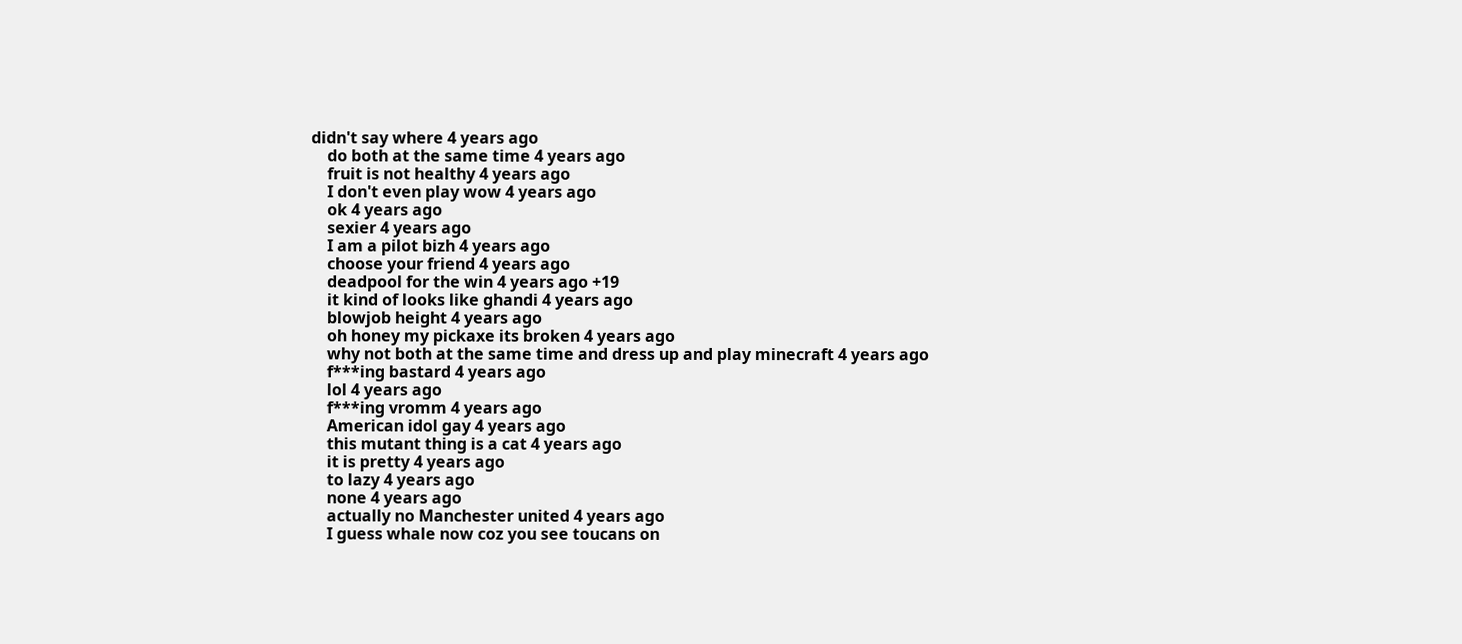didn't say where 4 years ago
    do both at the same time 4 years ago
    fruit is not healthy 4 years ago
    I don't even play wow 4 years ago
    ok 4 years ago
    sexier 4 years ago
    I am a pilot bizh 4 years ago
    choose your friend 4 years ago
    deadpool for the win 4 years ago +19
    it kind of looks like ghandi 4 years ago
    blowjob height 4 years ago
    oh honey my pickaxe its broken 4 years ago
    why not both at the same time and dress up and play minecraft 4 years ago
    f***ing bastard 4 years ago
    lol 4 years ago
    f***ing vromm 4 years ago
    American idol gay 4 years ago
    this mutant thing is a cat 4 years ago
    it is pretty 4 years ago
    to lazy 4 years ago
    none 4 years ago
    actually no Manchester united 4 years ago
    I guess whale now coz you see toucans on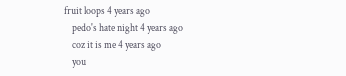fruit loops 4 years ago
    pedo's hate night 4 years ago
    coz it is me 4 years ago
    you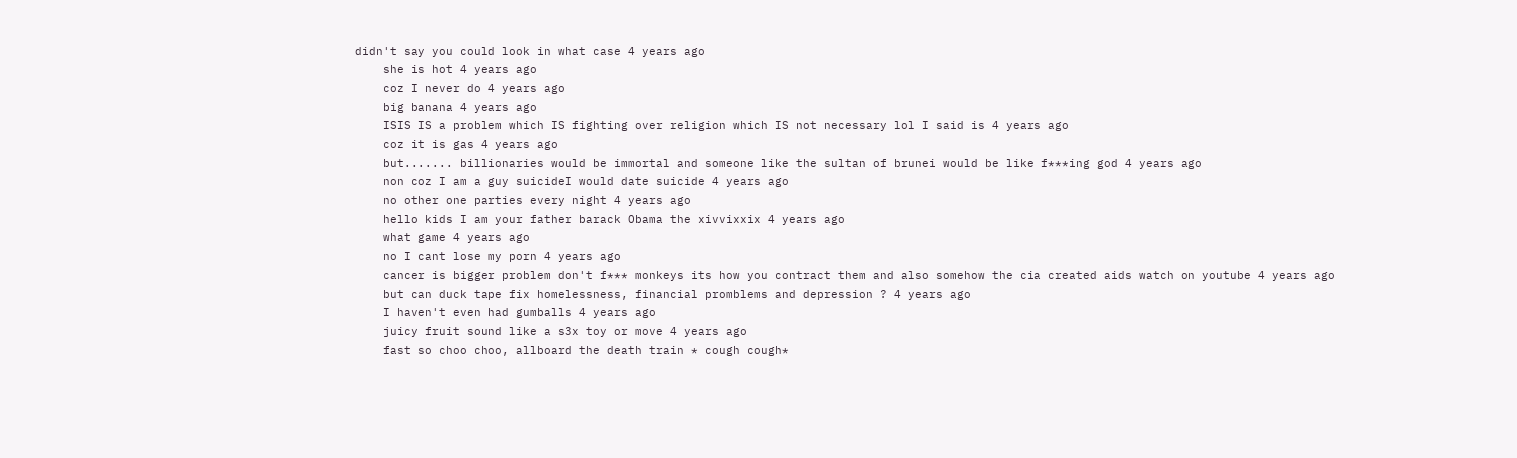didn't say you could look in what case 4 years ago
    she is hot 4 years ago
    coz I never do 4 years ago
    big banana 4 years ago
    ISIS IS a problem which IS fighting over religion which IS not necessary lol I said is 4 years ago
    coz it is gas 4 years ago
    but....... billionaries would be immortal and someone like the sultan of brunei would be like f***ing god 4 years ago
    non coz I am a guy suicideI would date suicide 4 years ago
    no other one parties every night 4 years ago
    hello kids I am your father barack Obama the xivvixxix 4 years ago
    what game 4 years ago
    no I cant lose my porn 4 years ago
    cancer is bigger problem don't f*** monkeys its how you contract them and also somehow the cia created aids watch on youtube 4 years ago
    but can duck tape fix homelessness, financial promblems and depression ? 4 years ago
    I haven't even had gumballs 4 years ago
    juicy fruit sound like a s3x toy or move 4 years ago
    fast so choo choo, allboard the death train * cough cough*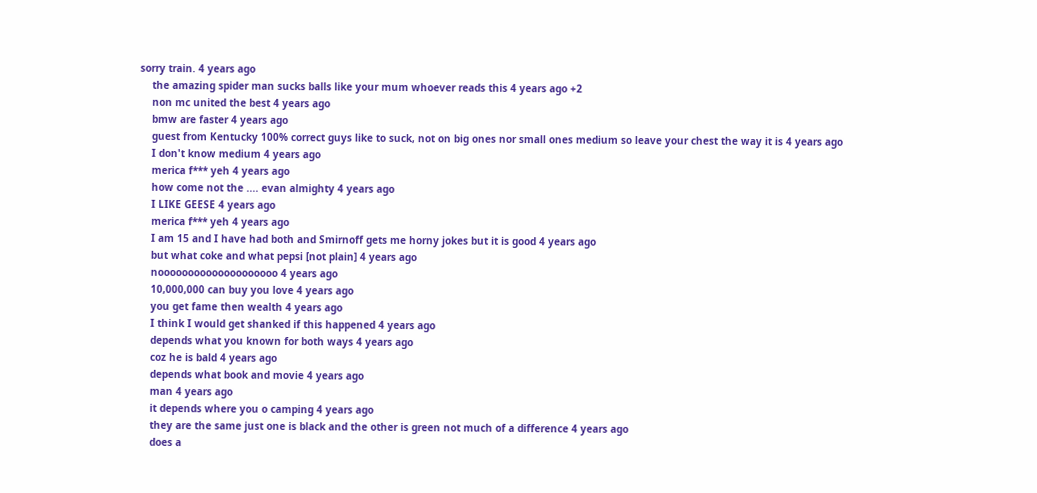sorry train. 4 years ago
    the amazing spider man sucks balls like your mum whoever reads this 4 years ago +2
    non mc united the best 4 years ago
    bmw are faster 4 years ago
    guest from Kentucky 100% correct guys like to suck, not on big ones nor small ones medium so leave your chest the way it is 4 years ago
    I don't know medium 4 years ago
    merica f*** yeh 4 years ago
    how come not the .... evan almighty 4 years ago
    I LIKE GEESE 4 years ago
    merica f*** yeh 4 years ago
    I am 15 and I have had both and Smirnoff gets me horny jokes but it is good 4 years ago
    but what coke and what pepsi [not plain] 4 years ago
    noooooooooooooooooooo 4 years ago
    10,000,000 can buy you love 4 years ago
    you get fame then wealth 4 years ago
    I think I would get shanked if this happened 4 years ago
    depends what you known for both ways 4 years ago
    coz he is bald 4 years ago
    depends what book and movie 4 years ago
    man 4 years ago
    it depends where you o camping 4 years ago
    they are the same just one is black and the other is green not much of a difference 4 years ago
    does a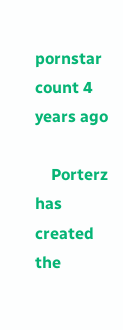pornstar count 4 years ago

    Porterz has created the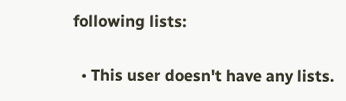following lists:

  • This user doesn't have any lists.